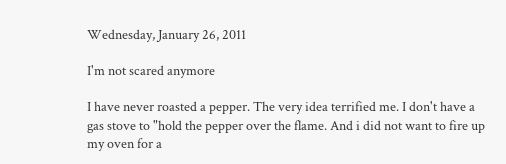Wednesday, January 26, 2011

I'm not scared anymore

I have never roasted a pepper. The very idea terrified me. I don't have a gas stove to "hold the pepper over the flame. And i did not want to fire up my oven for a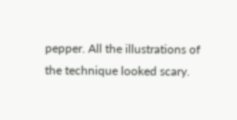pepper. All the illustrations of the technique looked scary.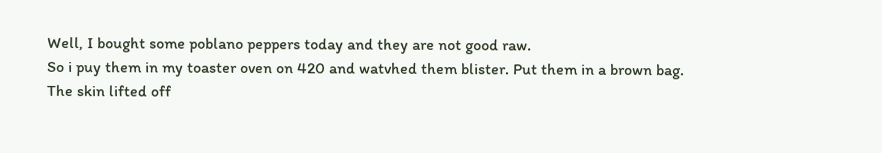Well, I bought some poblano peppers today and they are not good raw.
So i puy them in my toaster oven on 420 and watvhed them blister. Put them in a brown bag. The skin lifted off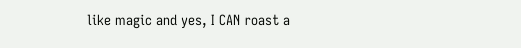like magic and yes, I CAN roast a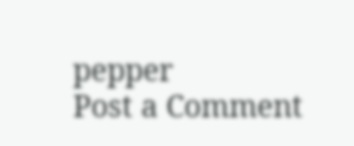pepper
Post a Comment